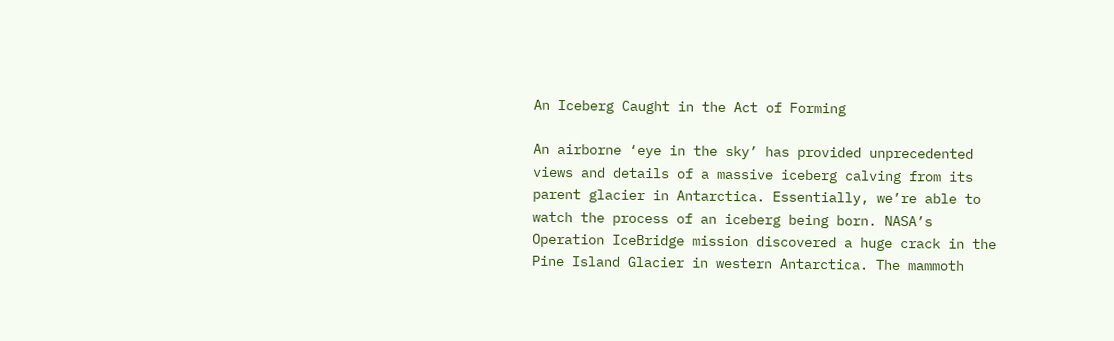An Iceberg Caught in the Act of Forming

An airborne ‘eye in the sky’ has provided unprecedented views and details of a massive iceberg calving from its parent glacier in Antarctica. Essentially, we’re able to watch the process of an iceberg being born. NASA’s Operation IceBridge mission discovered a huge crack in the Pine Island Glacier in western Antarctica. The mammoth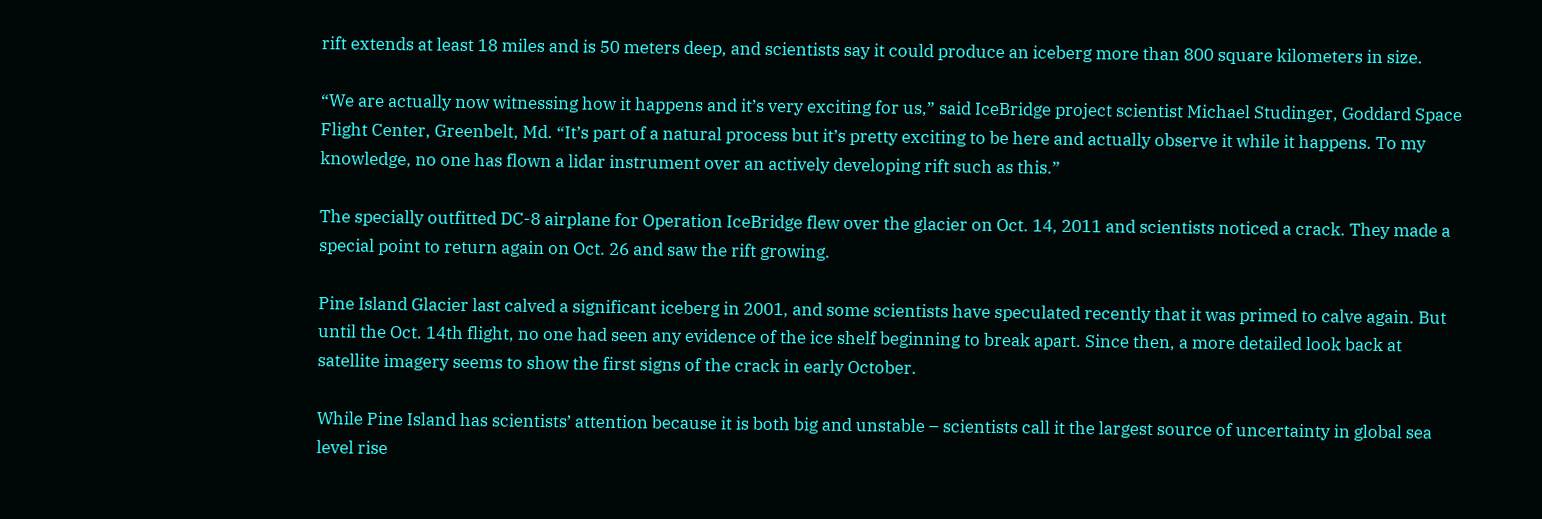rift extends at least 18 miles and is 50 meters deep, and scientists say it could produce an iceberg more than 800 square kilometers in size.

“We are actually now witnessing how it happens and it’s very exciting for us,” said IceBridge project scientist Michael Studinger, Goddard Space Flight Center, Greenbelt, Md. “It’s part of a natural process but it’s pretty exciting to be here and actually observe it while it happens. To my knowledge, no one has flown a lidar instrument over an actively developing rift such as this.”

The specially outfitted DC-8 airplane for Operation IceBridge flew over the glacier on Oct. 14, 2011 and scientists noticed a crack. They made a special point to return again on Oct. 26 and saw the rift growing.

Pine Island Glacier last calved a significant iceberg in 2001, and some scientists have speculated recently that it was primed to calve again. But until the Oct. 14th flight, no one had seen any evidence of the ice shelf beginning to break apart. Since then, a more detailed look back at satellite imagery seems to show the first signs of the crack in early October.

While Pine Island has scientists’ attention because it is both big and unstable – scientists call it the largest source of uncertainty in global sea level rise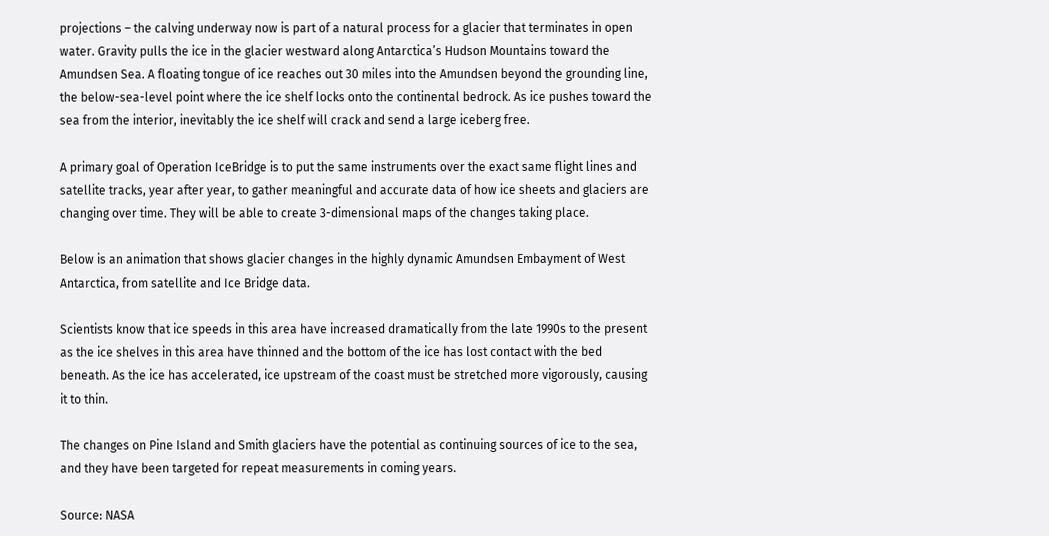projections – the calving underway now is part of a natural process for a glacier that terminates in open water. Gravity pulls the ice in the glacier westward along Antarctica’s Hudson Mountains toward the Amundsen Sea. A floating tongue of ice reaches out 30 miles into the Amundsen beyond the grounding line, the below-sea-level point where the ice shelf locks onto the continental bedrock. As ice pushes toward the sea from the interior, inevitably the ice shelf will crack and send a large iceberg free.

A primary goal of Operation IceBridge is to put the same instruments over the exact same flight lines and satellite tracks, year after year, to gather meaningful and accurate data of how ice sheets and glaciers are changing over time. They will be able to create 3-dimensional maps of the changes taking place.

Below is an animation that shows glacier changes in the highly dynamic Amundsen Embayment of West Antarctica, from satellite and Ice Bridge data.

Scientists know that ice speeds in this area have increased dramatically from the late 1990s to the present as the ice shelves in this area have thinned and the bottom of the ice has lost contact with the bed beneath. As the ice has accelerated, ice upstream of the coast must be stretched more vigorously, causing it to thin.

The changes on Pine Island and Smith glaciers have the potential as continuing sources of ice to the sea, and they have been targeted for repeat measurements in coming years.

Source: NASA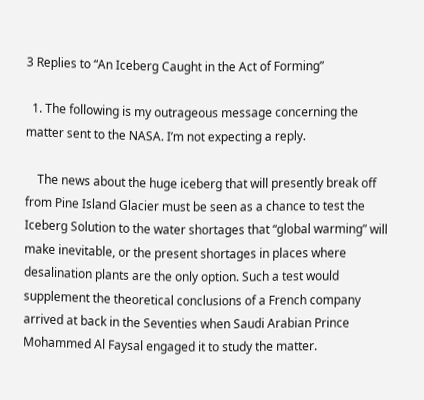3 Replies to “An Iceberg Caught in the Act of Forming”

  1. The following is my outrageous message concerning the matter sent to the NASA. I’m not expecting a reply.

    The news about the huge iceberg that will presently break off from Pine Island Glacier must be seen as a chance to test the Iceberg Solution to the water shortages that “global warming” will make inevitable, or the present shortages in places where desalination plants are the only option. Such a test would supplement the theoretical conclusions of a French company arrived at back in the Seventies when Saudi Arabian Prince Mohammed Al Faysal engaged it to study the matter.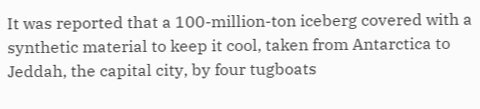It was reported that a 100-million-ton iceberg covered with a synthetic material to keep it cool, taken from Antarctica to Jeddah, the capital city, by four tugboats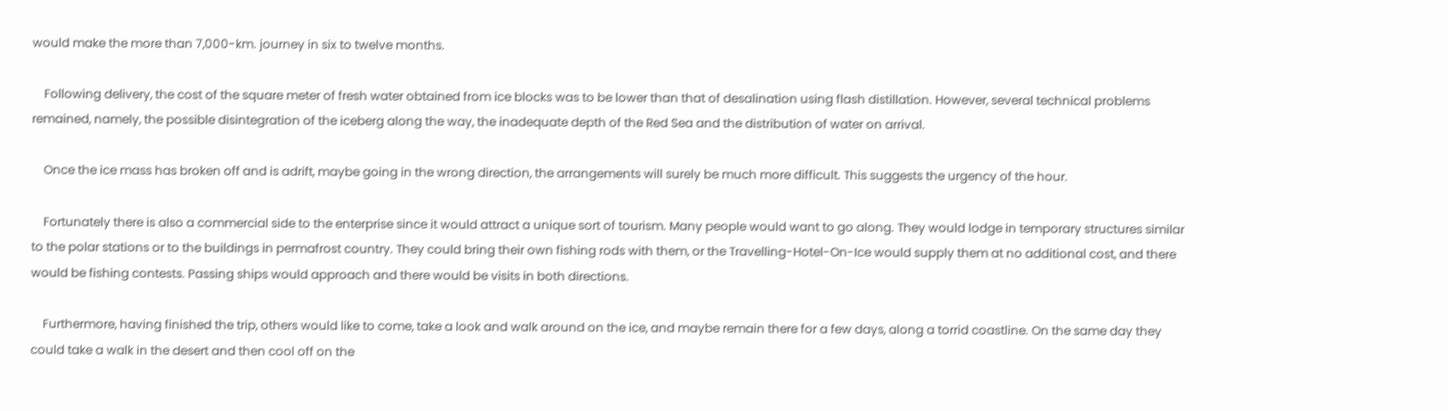would make the more than 7,000-km. journey in six to twelve months.

    Following delivery, the cost of the square meter of fresh water obtained from ice blocks was to be lower than that of desalination using flash distillation. However, several technical problems remained, namely, the possible disintegration of the iceberg along the way, the inadequate depth of the Red Sea and the distribution of water on arrival.

    Once the ice mass has broken off and is adrift, maybe going in the wrong direction, the arrangements will surely be much more difficult. This suggests the urgency of the hour.

    Fortunately there is also a commercial side to the enterprise since it would attract a unique sort of tourism. Many people would want to go along. They would lodge in temporary structures similar to the polar stations or to the buildings in permafrost country. They could bring their own fishing rods with them, or the Travelling-Hotel-On-Ice would supply them at no additional cost, and there would be fishing contests. Passing ships would approach and there would be visits in both directions.

    Furthermore, having finished the trip, others would like to come, take a look and walk around on the ice, and maybe remain there for a few days, along a torrid coastline. On the same day they could take a walk in the desert and then cool off on the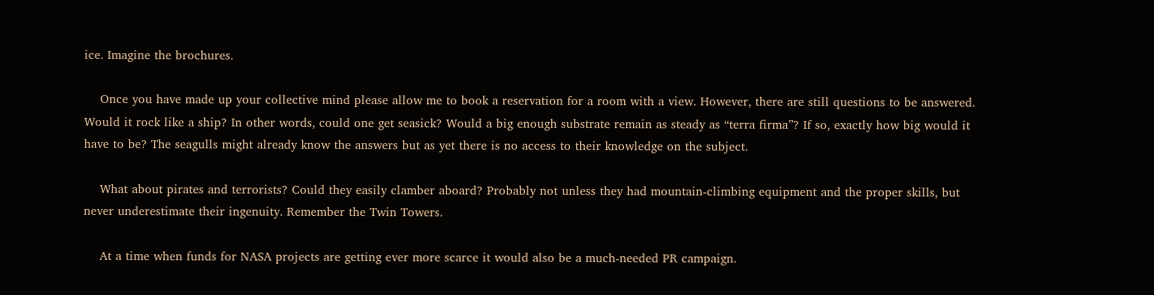ice. Imagine the brochures.

    Once you have made up your collective mind please allow me to book a reservation for a room with a view. However, there are still questions to be answered. Would it rock like a ship? In other words, could one get seasick? Would a big enough substrate remain as steady as “terra firma”? If so, exactly how big would it have to be? The seagulls might already know the answers but as yet there is no access to their knowledge on the subject.

    What about pirates and terrorists? Could they easily clamber aboard? Probably not unless they had mountain-climbing equipment and the proper skills, but never underestimate their ingenuity. Remember the Twin Towers.

    At a time when funds for NASA projects are getting ever more scarce it would also be a much-needed PR campaign.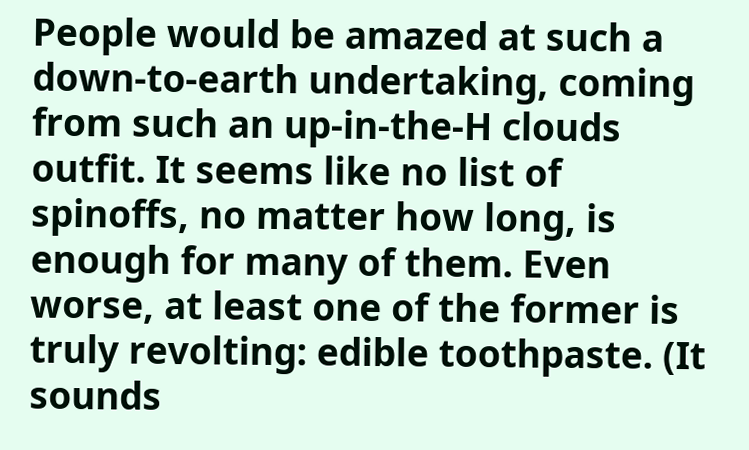People would be amazed at such a down-to-earth undertaking, coming from such an up-in-the-H clouds outfit. It seems like no list of spinoffs, no matter how long, is enough for many of them. Even worse, at least one of the former is truly revolting: edible toothpaste. (It sounds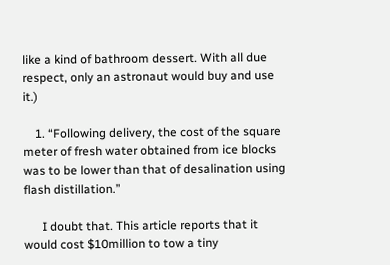like a kind of bathroom dessert. With all due respect, only an astronaut would buy and use it.)

    1. “Following delivery, the cost of the square meter of fresh water obtained from ice blocks was to be lower than that of desalination using flash distillation.”

      I doubt that. This article reports that it would cost $10million to tow a tiny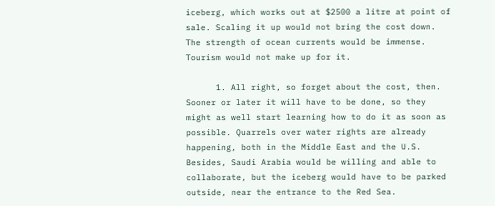iceberg, which works out at $2500 a litre at point of sale. Scaling it up would not bring the cost down. The strength of ocean currents would be immense. Tourism would not make up for it.

      1. All right, so forget about the cost, then. Sooner or later it will have to be done, so they might as well start learning how to do it as soon as possible. Quarrels over water rights are already happening, both in the Middle East and the U.S. Besides, Saudi Arabia would be willing and able to collaborate, but the iceberg would have to be parked outside, near the entrance to the Red Sea.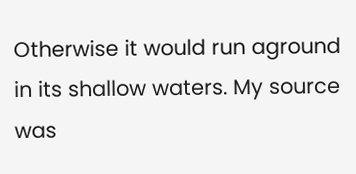Otherwise it would run aground in its shallow waters. My source was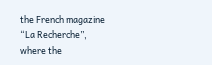the French magazine “La Recherche”, where the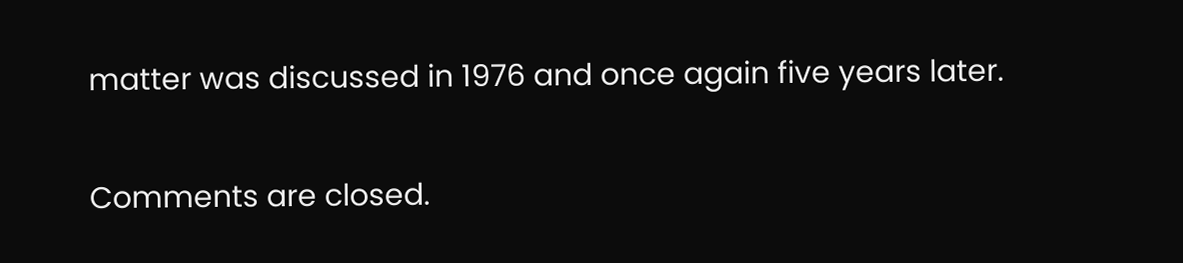matter was discussed in 1976 and once again five years later.

Comments are closed.